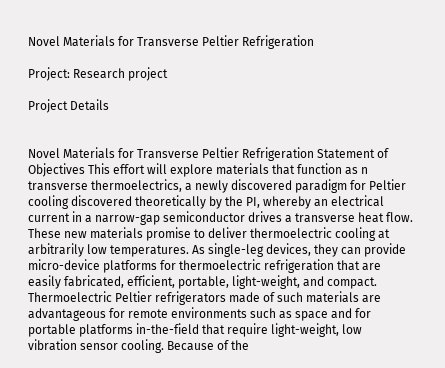Novel Materials for Transverse Peltier Refrigeration

Project: Research project

Project Details


Novel Materials for Transverse Peltier Refrigeration Statement of Objectives This effort will explore materials that function as n transverse thermoelectrics, a newly discovered paradigm for Peltier cooling discovered theoretically by the PI, whereby an electrical current in a narrow-gap semiconductor drives a transverse heat flow. These new materials promise to deliver thermoelectric cooling at arbitrarily low temperatures. As single-leg devices, they can provide micro-device platforms for thermoelectric refrigeration that are easily fabricated, efficient, portable, light-weight, and compact. Thermoelectric Peltier refrigerators made of such materials are advantageous for remote environments such as space and for portable platforms in-the-field that require light-weight, low vibration sensor cooling. Because of the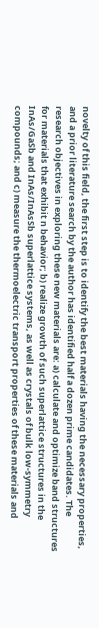novelty of this field, the first step is to identify the best materials having the necessary properties, and a prior literature search by the author has identified half a dozen prime candidates. The research objectives in exploring these new materials are: a) calculate and optimize band structures for materials that exhibit n behavior; b) realize growth of such superlattice structures in the InAs/GaSb and InAs/InAsSb superlattice systems, as well as crystals of bulk low-symmetry compounds; and c) measure the thermoelectric transport properties of these materials and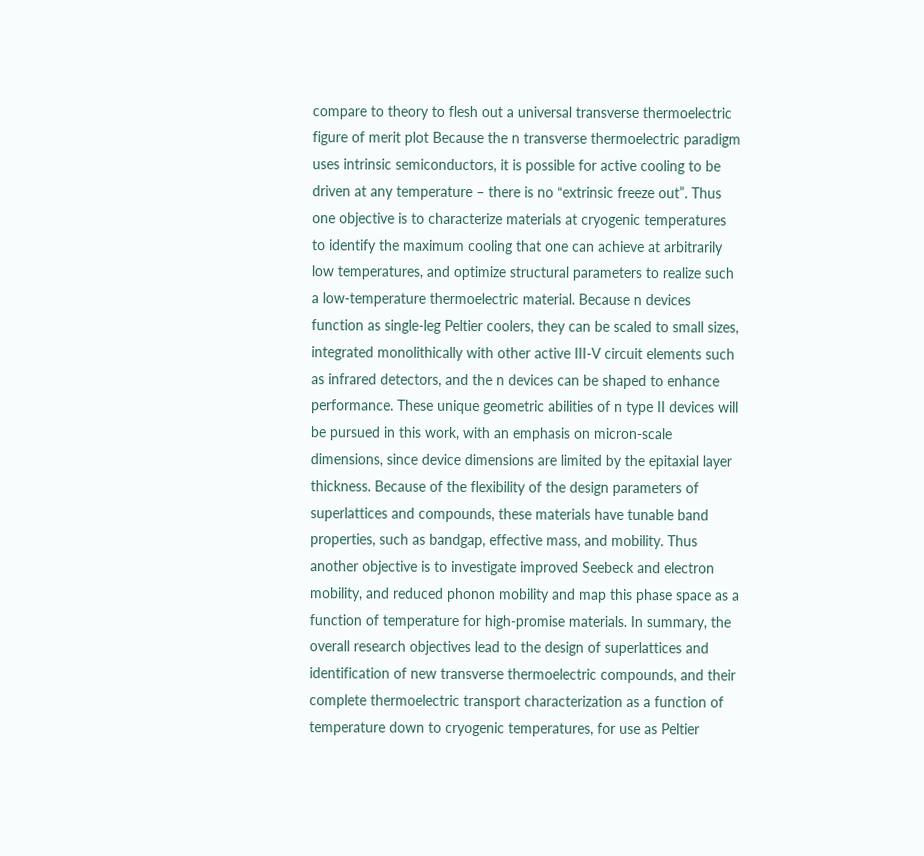compare to theory to flesh out a universal transverse thermoelectric figure of merit plot Because the n transverse thermoelectric paradigm uses intrinsic semiconductors, it is possible for active cooling to be driven at any temperature – there is no “extrinsic freeze out”. Thus one objective is to characterize materials at cryogenic temperatures to identify the maximum cooling that one can achieve at arbitrarily low temperatures, and optimize structural parameters to realize such a low-temperature thermoelectric material. Because n devices function as single-leg Peltier coolers, they can be scaled to small sizes, integrated monolithically with other active III-V circuit elements such as infrared detectors, and the n devices can be shaped to enhance performance. These unique geometric abilities of n type II devices will be pursued in this work, with an emphasis on micron-scale dimensions, since device dimensions are limited by the epitaxial layer thickness. Because of the flexibility of the design parameters of superlattices and compounds, these materials have tunable band properties, such as bandgap, effective mass, and mobility. Thus another objective is to investigate improved Seebeck and electron mobility, and reduced phonon mobility and map this phase space as a function of temperature for high-promise materials. In summary, the overall research objectives lead to the design of superlattices and identification of new transverse thermoelectric compounds, and their complete thermoelectric transport characterization as a function of temperature down to cryogenic temperatures, for use as Peltier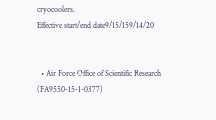cryocoolers.
Effective start/end date9/15/159/14/20


  • Air Force Office of Scientific Research (FA9550-15-1-0377)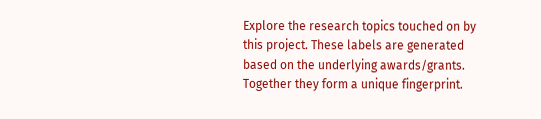Explore the research topics touched on by this project. These labels are generated based on the underlying awards/grants. Together they form a unique fingerprint.